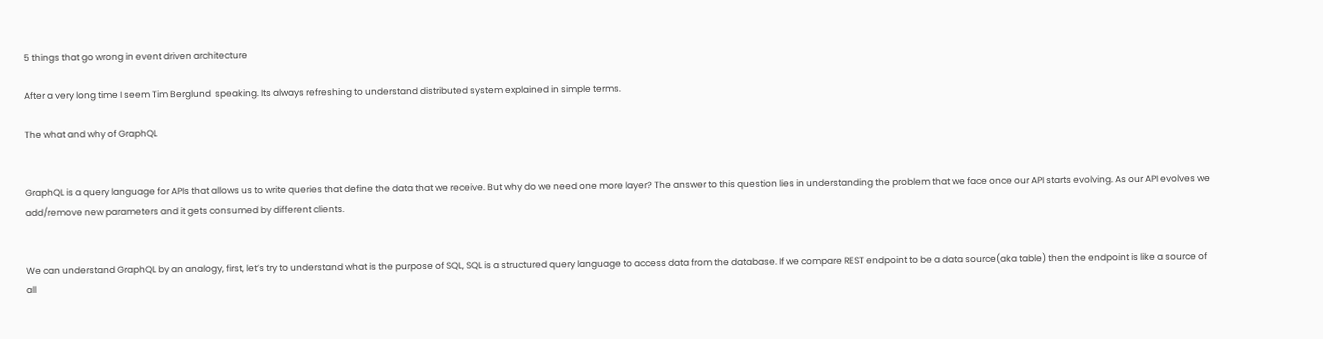5 things that go wrong in event driven architecture

After a very long time I seem Tim Berglund  speaking. Its always refreshing to understand distributed system explained in simple terms.

The what and why of GraphQL


GraphQL is a query language for APIs that allows us to write queries that define the data that we receive. But why do we need one more layer? The answer to this question lies in understanding the problem that we face once our API starts evolving. As our API evolves we add/remove new parameters and it gets consumed by different clients.


We can understand GraphQL by an analogy, first, let’s try to understand what is the purpose of SQL, SQL is a structured query language to access data from the database. If we compare REST endpoint to be a data source(aka table) then the endpoint is like a source of all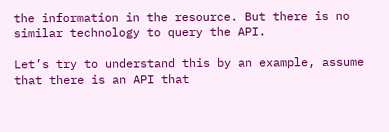the information in the resource. But there is no similar technology to query the API.

Let’s try to understand this by an example, assume that there is an API that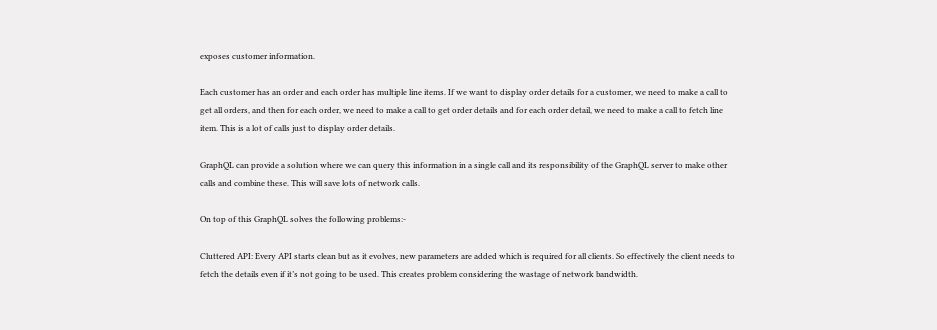exposes customer information.

Each customer has an order and each order has multiple line items. If we want to display order details for a customer, we need to make a call to get all orders, and then for each order, we need to make a call to get order details and for each order detail, we need to make a call to fetch line item. This is a lot of calls just to display order details.

GraphQL can provide a solution where we can query this information in a single call and its responsibility of the GraphQL server to make other calls and combine these. This will save lots of network calls.

On top of this GraphQL solves the following problems:-

Cluttered API: Every API starts clean but as it evolves, new parameters are added which is required for all clients. So effectively the client needs to fetch the details even if it’s not going to be used. This creates problem considering the wastage of network bandwidth.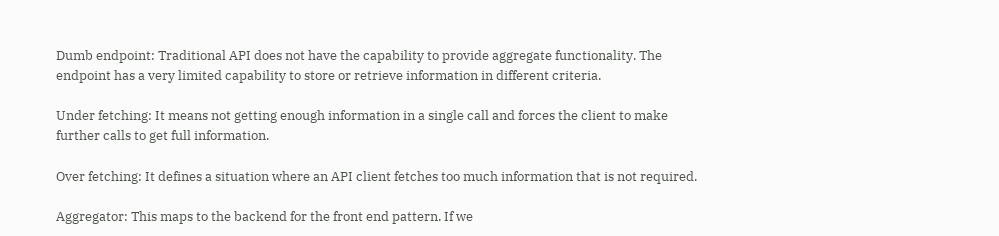Dumb endpoint: Traditional API does not have the capability to provide aggregate functionality. The endpoint has a very limited capability to store or retrieve information in different criteria.

Under fetching: It means not getting enough information in a single call and forces the client to make further calls to get full information.

Over fetching: It defines a situation where an API client fetches too much information that is not required.

Aggregator: This maps to the backend for the front end pattern. If we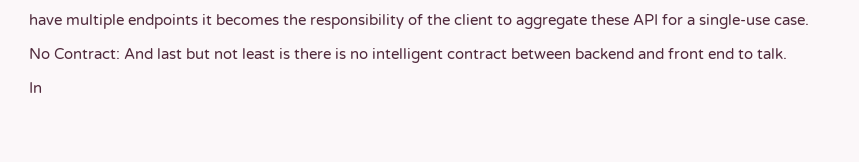have multiple endpoints it becomes the responsibility of the client to aggregate these API for a single-use case.

No Contract: And last but not least is there is no intelligent contract between backend and front end to talk.

In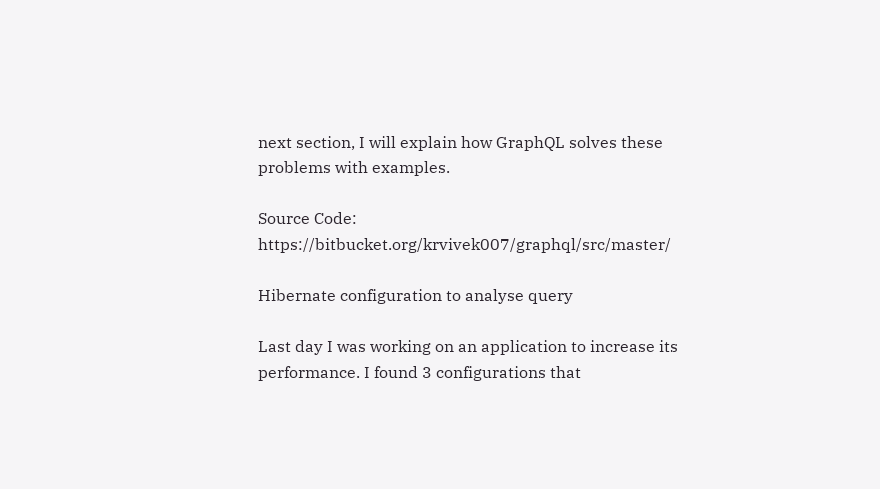next section, I will explain how GraphQL solves these problems with examples.

Source Code: https://bitbucket.org/krvivek007/graphql/src/master/

Hibernate configuration to analyse query

Last day I was working on an application to increase its performance. I found 3 configurations that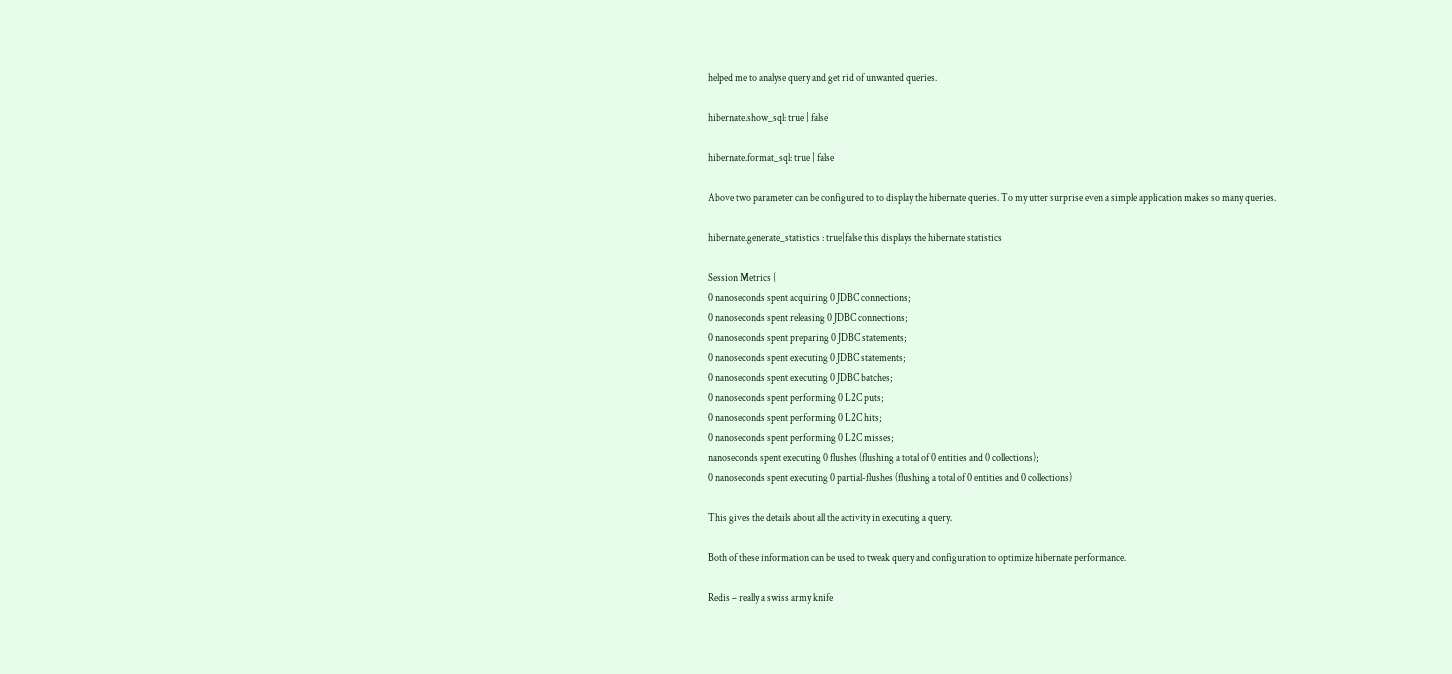helped me to analyse query and get rid of unwanted queries.

hibernate.show_sql: true | false

hibernate.format_sql: true | false

Above two parameter can be configured to to display the hibernate queries. To my utter surprise even a simple application makes so many queries.

hibernate.generate_statistics : true|false this displays the hibernate statistics

Session Metrics {
0 nanoseconds spent acquiring 0 JDBC connections;
0 nanoseconds spent releasing 0 JDBC connections;
0 nanoseconds spent preparing 0 JDBC statements;
0 nanoseconds spent executing 0 JDBC statements;
0 nanoseconds spent executing 0 JDBC batches;
0 nanoseconds spent performing 0 L2C puts;
0 nanoseconds spent performing 0 L2C hits;
0 nanoseconds spent performing 0 L2C misses;
nanoseconds spent executing 0 flushes (flushing a total of 0 entities and 0 collections);
0 nanoseconds spent executing 0 partial-flushes (flushing a total of 0 entities and 0 collections)

This gives the details about all the activity in executing a query.

Both of these information can be used to tweak query and configuration to optimize hibernate performance.

Redis – really a swiss army knife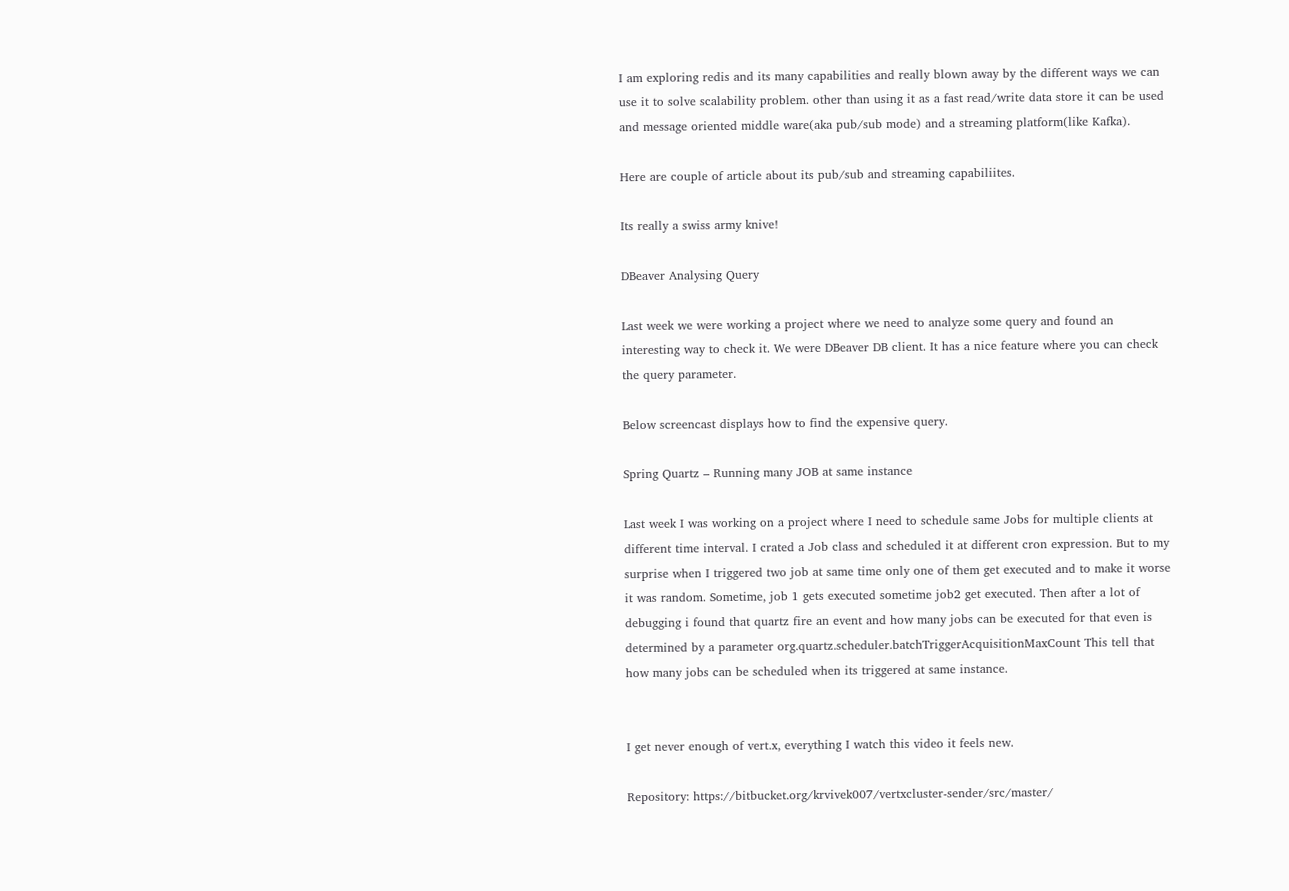I am exploring redis and its many capabilities and really blown away by the different ways we can use it to solve scalability problem. other than using it as a fast read/write data store it can be used and message oriented middle ware(aka pub/sub mode) and a streaming platform(like Kafka).

Here are couple of article about its pub/sub and streaming capabiliites.

Its really a swiss army knive!

DBeaver Analysing Query

Last week we were working a project where we need to analyze some query and found an interesting way to check it. We were DBeaver DB client. It has a nice feature where you can check the query parameter.

Below screencast displays how to find the expensive query.

Spring Quartz – Running many JOB at same instance

Last week I was working on a project where I need to schedule same Jobs for multiple clients at different time interval. I crated a Job class and scheduled it at different cron expression. But to my surprise when I triggered two job at same time only one of them get executed and to make it worse it was random. Sometime, job 1 gets executed sometime job2 get executed. Then after a lot of debugging i found that quartz fire an event and how many jobs can be executed for that even is determined by a parameter org.quartz.scheduler.batchTriggerAcquisitionMaxCount This tell that how many jobs can be scheduled when its triggered at same instance.


I get never enough of vert.x, everything I watch this video it feels new.

Repository: https://bitbucket.org/krvivek007/vertxcluster-sender/src/master/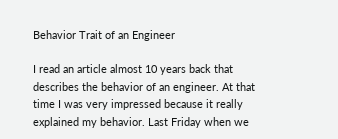Behavior Trait of an Engineer

I read an article almost 10 years back that describes the behavior of an engineer. At that time I was very impressed because it really explained my behavior. Last Friday when we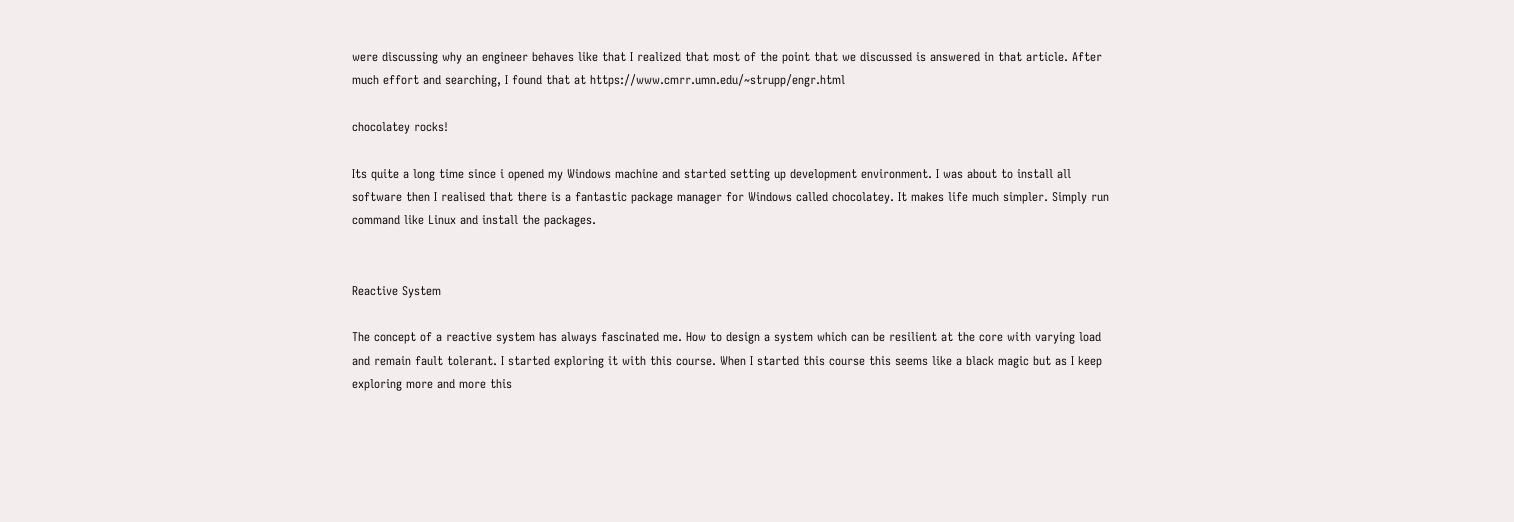were discussing why an engineer behaves like that I realized that most of the point that we discussed is answered in that article. After much effort and searching, I found that at https://www.cmrr.umn.edu/~strupp/engr.html

chocolatey rocks!

Its quite a long time since i opened my Windows machine and started setting up development environment. I was about to install all software then I realised that there is a fantastic package manager for Windows called chocolatey. It makes life much simpler. Simply run command like Linux and install the packages.


Reactive System

The concept of a reactive system has always fascinated me. How to design a system which can be resilient at the core with varying load and remain fault tolerant. I started exploring it with this course. When I started this course this seems like a black magic but as I keep exploring more and more this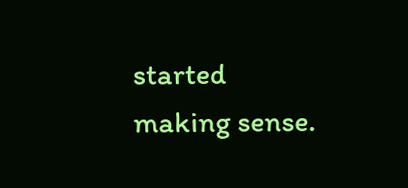started making sense.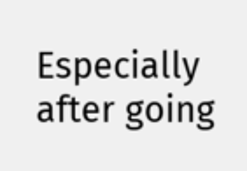Especially after going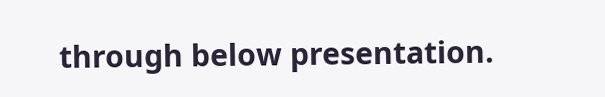through below presentation.